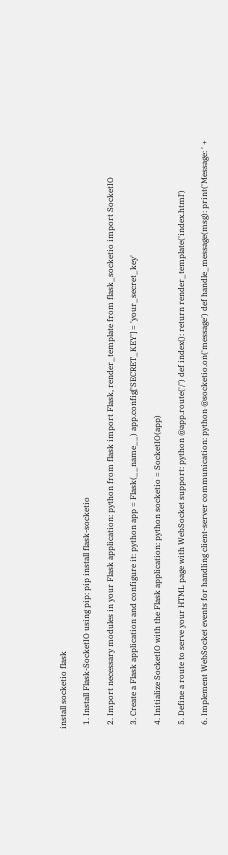install socketio flask

  1. Install Flask-SocketIO using pip: pip install flask-socketio

  2. Import necessary modules in your Flask application: python from flask import Flask, render_template from flask_socketio import SocketIO

  3. Create a Flask application and configure it: python app = Flask(__name__) app.config['SECRET_KEY'] = 'your_secret_key'

  4. Initialize SocketIO with the Flask application: python socketio = SocketIO(app)

  5. Define a route to serve your HTML page with WebSocket support: python @app.route('/') def index(): return render_template('index.html')

  6. Implement WebSocket events for handling client-server communication: python @socketio.on('message') def handle_message(msg): print('Message: ' +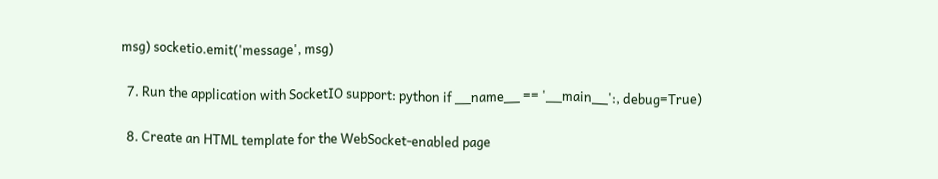msg) socketio.emit('message', msg)

  7. Run the application with SocketIO support: python if __name__ == '__main__':, debug=True)

  8. Create an HTML template for the WebSocket-enabled page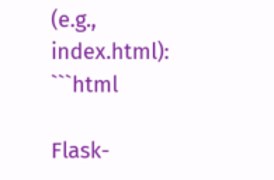(e.g., index.html): ```html

Flask-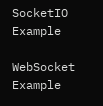SocketIO Example

WebSocket Example